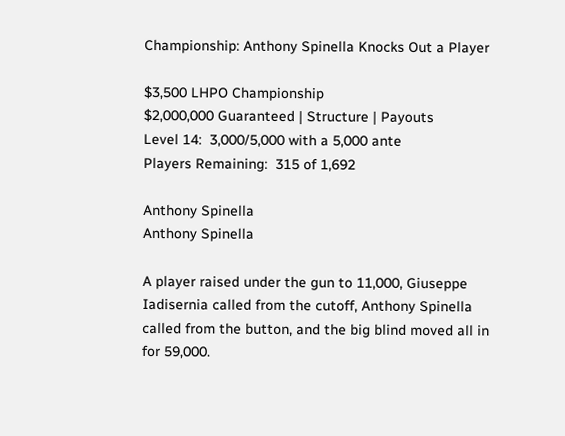Championship: Anthony Spinella Knocks Out a Player

$3,500 LHPO Championship
$2,000,000 Guaranteed | Structure | Payouts
Level 14:  3,000/5,000 with a 5,000 ante
Players Remaining:  315 of 1,692

Anthony Spinella
Anthony Spinella

A player raised under the gun to 11,000, Giuseppe Iadisernia called from the cutoff, Anthony Spinella called from the button, and the big blind moved all in for 59,000.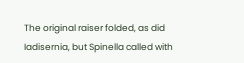The original raiser folded, as did Iadisernia, but Spinella called with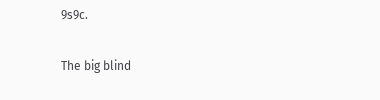9s9c.

The big blind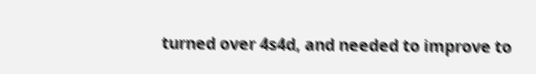turned over 4s4d, and needed to improve to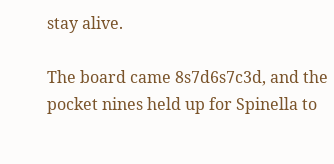stay alive.

The board came 8s7d6s7c3d, and the pocket nines held up for Spinella to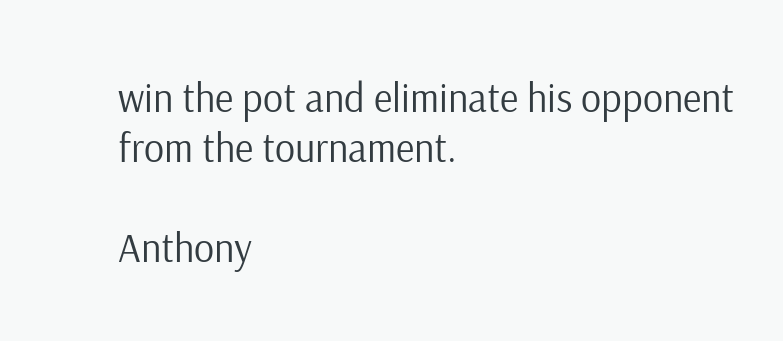win the pot and eliminate his opponent from the tournament.

Anthony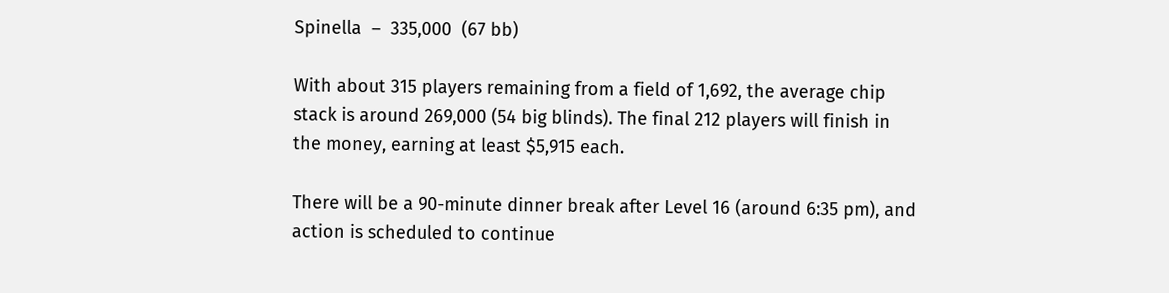Spinella  –  335,000  (67 bb)

With about 315 players remaining from a field of 1,692, the average chip stack is around 269,000 (54 big blinds). The final 212 players will finish in the money, earning at least $5,915 each.

There will be a 90-minute dinner break after Level 16 (around 6:35 pm), and action is scheduled to continue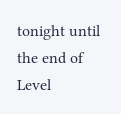tonight until the end of Level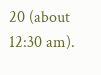20 (about 12:30 am).